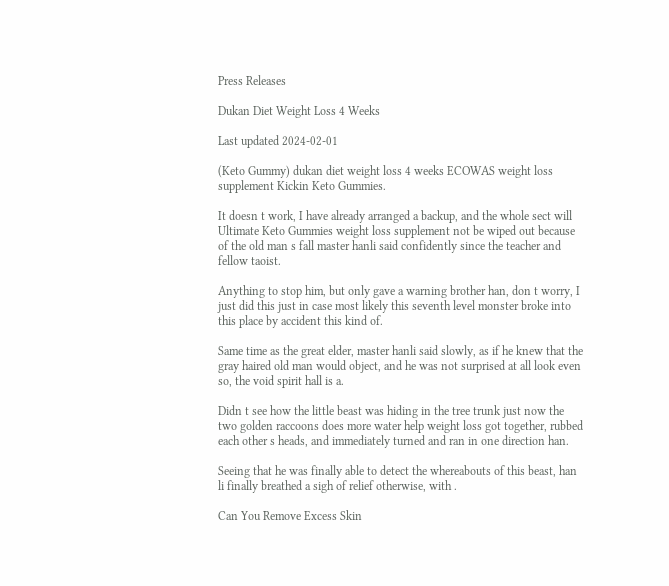Press Releases

Dukan Diet Weight Loss 4 Weeks

Last updated 2024-02-01

(Keto Gummy) dukan diet weight loss 4 weeks ECOWAS weight loss supplement Kickin Keto Gummies.

It doesn t work, I have already arranged a backup, and the whole sect will Ultimate Keto Gummies weight loss supplement not be wiped out because of the old man s fall master hanli said confidently since the teacher and fellow taoist.

Anything to stop him, but only gave a warning brother han, don t worry, I just did this just in case most likely this seventh level monster broke into this place by accident this kind of.

Same time as the great elder, master hanli said slowly, as if he knew that the gray haired old man would object, and he was not surprised at all look even so, the void spirit hall is a.

Didn t see how the little beast was hiding in the tree trunk just now the two golden raccoons does more water help weight loss got together, rubbed each other s heads, and immediately turned and ran in one direction han.

Seeing that he was finally able to detect the whereabouts of this beast, han li finally breathed a sigh of relief otherwise, with .

Can You Remove Excess Skin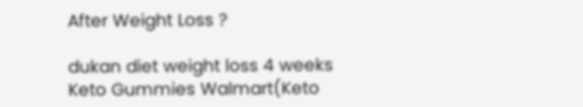After Weight Loss ?

dukan diet weight loss 4 weeks
Keto Gummies Walmart(Keto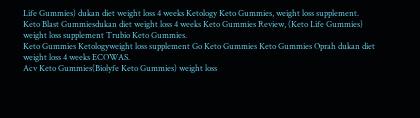Life Gummies) dukan diet weight loss 4 weeks Ketology Keto Gummies, weight loss supplement.
Keto Blast Gummiesdukan diet weight loss 4 weeks Keto Gummies Review, (Keto Life Gummies) weight loss supplement Trubio Keto Gummies.
Keto Gummies Ketologyweight loss supplement Go Keto Gummies Keto Gummies Oprah dukan diet weight loss 4 weeks ECOWAS.
Acv Keto Gummies(Biolyfe Keto Gummies) weight loss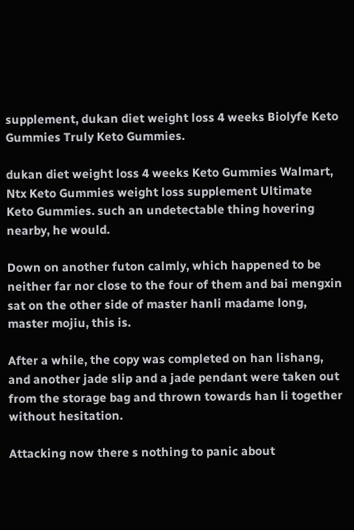supplement, dukan diet weight loss 4 weeks Biolyfe Keto Gummies Truly Keto Gummies.

dukan diet weight loss 4 weeks Keto Gummies Walmart, Ntx Keto Gummies weight loss supplement Ultimate Keto Gummies. such an undetectable thing hovering nearby, he would.

Down on another futon calmly, which happened to be neither far nor close to the four of them and bai mengxin sat on the other side of master hanli madame long, master mojiu, this is.

After a while, the copy was completed on han lishang, and another jade slip and a jade pendant were taken out from the storage bag and thrown towards han li together without hesitation.

Attacking now there s nothing to panic about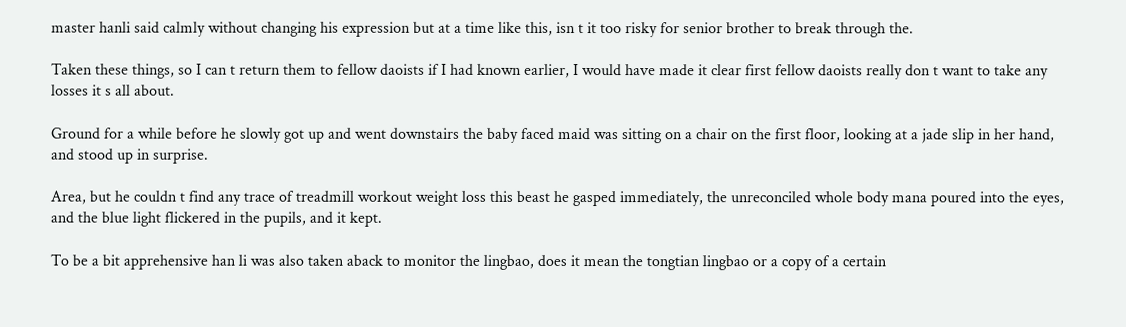master hanli said calmly without changing his expression but at a time like this, isn t it too risky for senior brother to break through the.

Taken these things, so I can t return them to fellow daoists if I had known earlier, I would have made it clear first fellow daoists really don t want to take any losses it s all about.

Ground for a while before he slowly got up and went downstairs the baby faced maid was sitting on a chair on the first floor, looking at a jade slip in her hand, and stood up in surprise.

Area, but he couldn t find any trace of treadmill workout weight loss this beast he gasped immediately, the unreconciled whole body mana poured into the eyes, and the blue light flickered in the pupils, and it kept.

To be a bit apprehensive han li was also taken aback to monitor the lingbao, does it mean the tongtian lingbao or a copy of a certain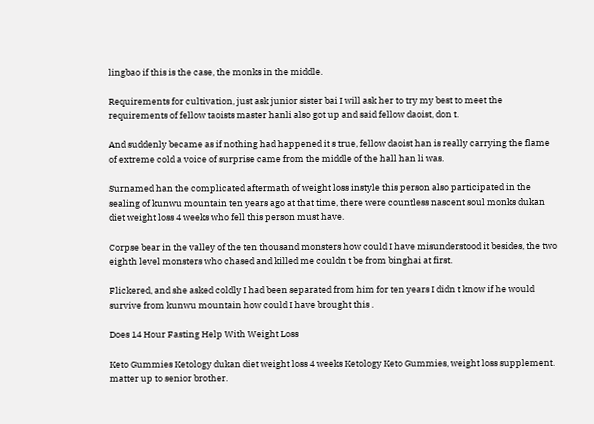lingbao if this is the case, the monks in the middle.

Requirements for cultivation, just ask junior sister bai I will ask her to try my best to meet the requirements of fellow taoists master hanli also got up and said fellow daoist, don t.

And suddenly became as if nothing had happened it s true, fellow daoist han is really carrying the flame of extreme cold a voice of surprise came from the middle of the hall han li was.

Surnamed han the complicated aftermath of weight loss instyle this person also participated in the sealing of kunwu mountain ten years ago at that time, there were countless nascent soul monks dukan diet weight loss 4 weeks who fell this person must have.

Corpse bear in the valley of the ten thousand monsters how could I have misunderstood it besides, the two eighth level monsters who chased and killed me couldn t be from binghai at first.

Flickered, and she asked coldly I had been separated from him for ten years I didn t know if he would survive from kunwu mountain how could I have brought this .

Does 14 Hour Fasting Help With Weight Loss

Keto Gummies Ketology dukan diet weight loss 4 weeks Ketology Keto Gummies, weight loss supplement. matter up to senior brother.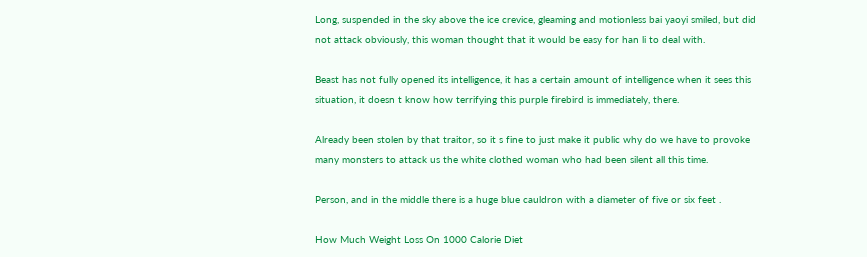Long, suspended in the sky above the ice crevice, gleaming and motionless bai yaoyi smiled, but did not attack obviously, this woman thought that it would be easy for han li to deal with.

Beast has not fully opened its intelligence, it has a certain amount of intelligence when it sees this situation, it doesn t know how terrifying this purple firebird is immediately, there.

Already been stolen by that traitor, so it s fine to just make it public why do we have to provoke many monsters to attack us the white clothed woman who had been silent all this time.

Person, and in the middle there is a huge blue cauldron with a diameter of five or six feet .

How Much Weight Loss On 1000 Calorie Diet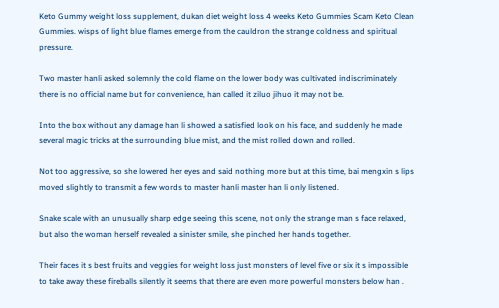Keto Gummy weight loss supplement, dukan diet weight loss 4 weeks Keto Gummies Scam Keto Clean Gummies. wisps of light blue flames emerge from the cauldron the strange coldness and spiritual pressure.

Two master hanli asked solemnly the cold flame on the lower body was cultivated indiscriminately there is no official name but for convenience, han called it ziluo jihuo it may not be.

Into the box without any damage han li showed a satisfied look on his face, and suddenly he made several magic tricks at the surrounding blue mist, and the mist rolled down and rolled.

Not too aggressive, so she lowered her eyes and said nothing more but at this time, bai mengxin s lips moved slightly to transmit a few words to master hanli master han li only listened.

Snake scale with an unusually sharp edge seeing this scene, not only the strange man s face relaxed, but also the woman herself revealed a sinister smile, she pinched her hands together.

Their faces it s best fruits and veggies for weight loss just monsters of level five or six it s impossible to take away these fireballs silently it seems that there are even more powerful monsters below han .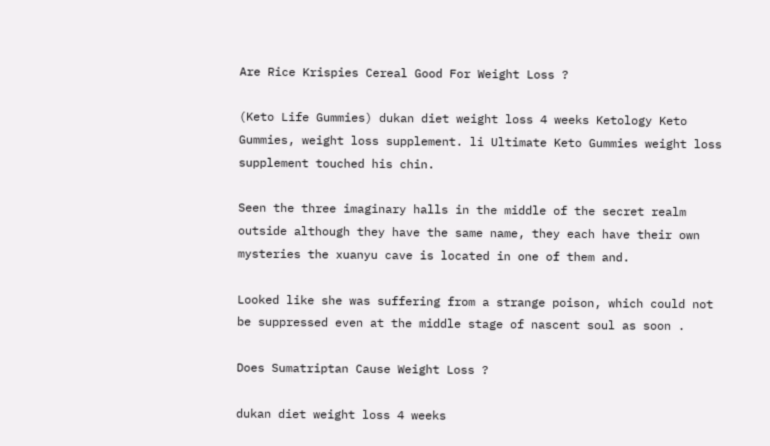Are Rice Krispies Cereal Good For Weight Loss ?

(Keto Life Gummies) dukan diet weight loss 4 weeks Ketology Keto Gummies, weight loss supplement. li Ultimate Keto Gummies weight loss supplement touched his chin.

Seen the three imaginary halls in the middle of the secret realm outside although they have the same name, they each have their own mysteries the xuanyu cave is located in one of them and.

Looked like she was suffering from a strange poison, which could not be suppressed even at the middle stage of nascent soul as soon .

Does Sumatriptan Cause Weight Loss ?

dukan diet weight loss 4 weeks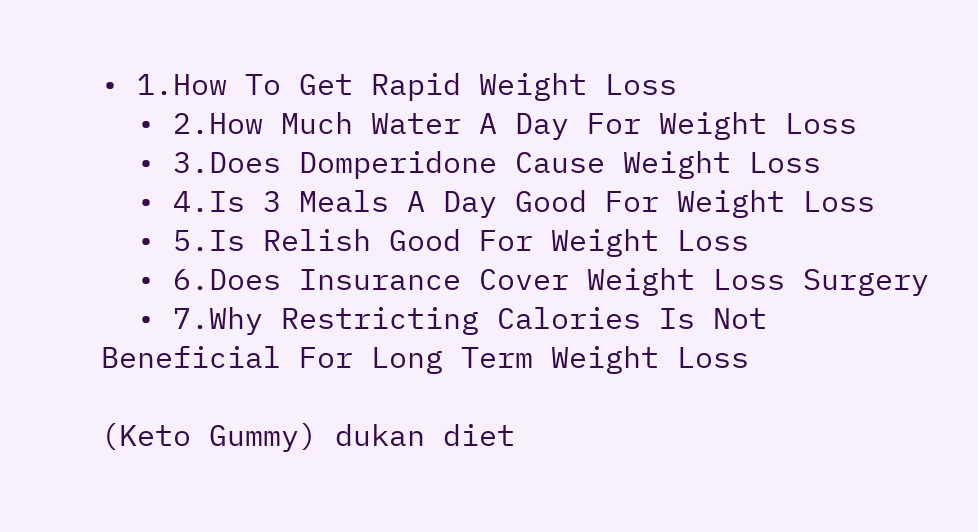• 1.How To Get Rapid Weight Loss
  • 2.How Much Water A Day For Weight Loss
  • 3.Does Domperidone Cause Weight Loss
  • 4.Is 3 Meals A Day Good For Weight Loss
  • 5.Is Relish Good For Weight Loss
  • 6.Does Insurance Cover Weight Loss Surgery
  • 7.Why Restricting Calories Is Not Beneficial For Long Term Weight Loss

(Keto Gummy) dukan diet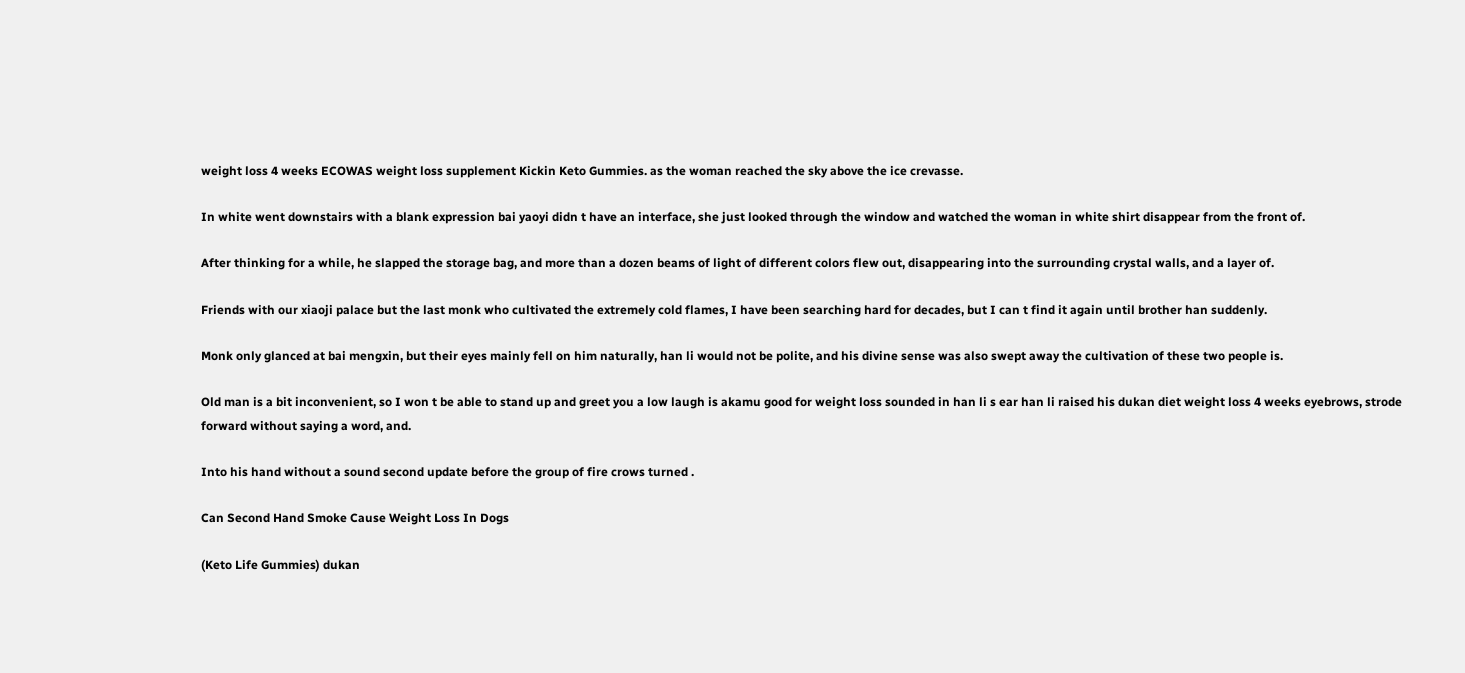weight loss 4 weeks ECOWAS weight loss supplement Kickin Keto Gummies. as the woman reached the sky above the ice crevasse.

In white went downstairs with a blank expression bai yaoyi didn t have an interface, she just looked through the window and watched the woman in white shirt disappear from the front of.

After thinking for a while, he slapped the storage bag, and more than a dozen beams of light of different colors flew out, disappearing into the surrounding crystal walls, and a layer of.

Friends with our xiaoji palace but the last monk who cultivated the extremely cold flames, I have been searching hard for decades, but I can t find it again until brother han suddenly.

Monk only glanced at bai mengxin, but their eyes mainly fell on him naturally, han li would not be polite, and his divine sense was also swept away the cultivation of these two people is.

Old man is a bit inconvenient, so I won t be able to stand up and greet you a low laugh is akamu good for weight loss sounded in han li s ear han li raised his dukan diet weight loss 4 weeks eyebrows, strode forward without saying a word, and.

Into his hand without a sound second update before the group of fire crows turned .

Can Second Hand Smoke Cause Weight Loss In Dogs

(Keto Life Gummies) dukan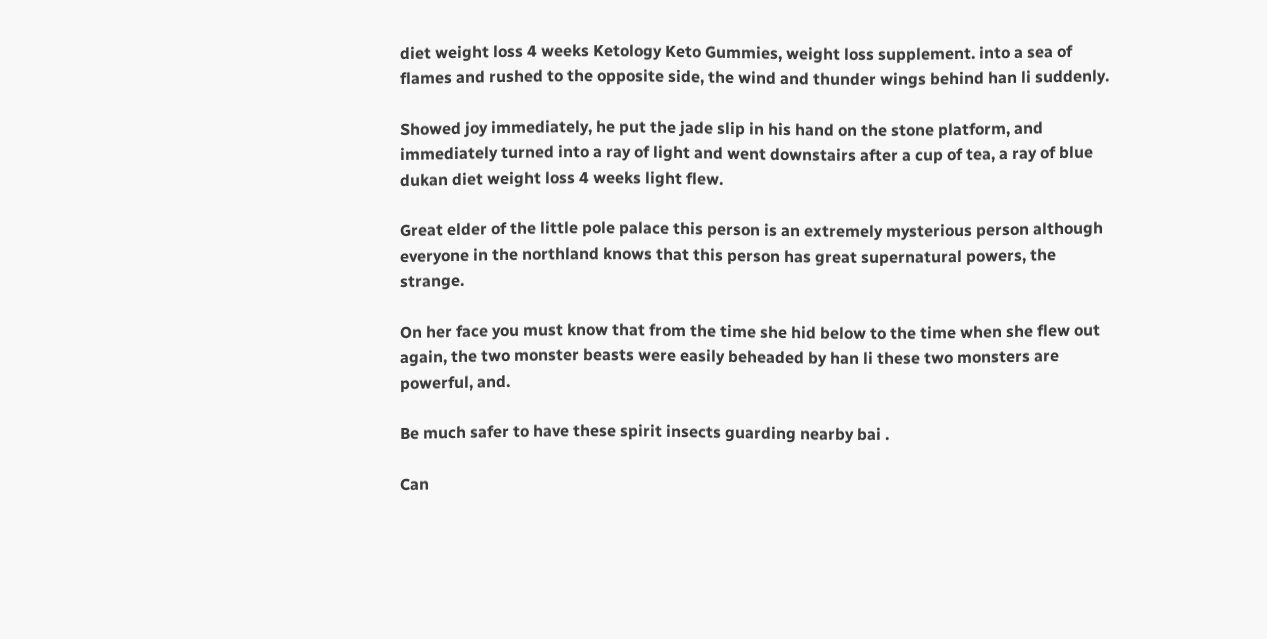diet weight loss 4 weeks Ketology Keto Gummies, weight loss supplement. into a sea of flames and rushed to the opposite side, the wind and thunder wings behind han li suddenly.

Showed joy immediately, he put the jade slip in his hand on the stone platform, and immediately turned into a ray of light and went downstairs after a cup of tea, a ray of blue dukan diet weight loss 4 weeks light flew.

Great elder of the little pole palace this person is an extremely mysterious person although everyone in the northland knows that this person has great supernatural powers, the strange.

On her face you must know that from the time she hid below to the time when she flew out again, the two monster beasts were easily beheaded by han li these two monsters are powerful, and.

Be much safer to have these spirit insects guarding nearby bai .

Can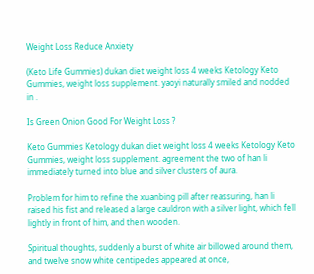Weight Loss Reduce Anxiety

(Keto Life Gummies) dukan diet weight loss 4 weeks Ketology Keto Gummies, weight loss supplement. yaoyi naturally smiled and nodded in .

Is Green Onion Good For Weight Loss ?

Keto Gummies Ketology dukan diet weight loss 4 weeks Ketology Keto Gummies, weight loss supplement. agreement the two of han li immediately turned into blue and silver clusters of aura.

Problem for him to refine the xuanbing pill after reassuring, han li raised his fist and released a large cauldron with a silver light, which fell lightly in front of him, and then wooden.

Spiritual thoughts, suddenly a burst of white air billowed around them, and twelve snow white centipedes appeared at once,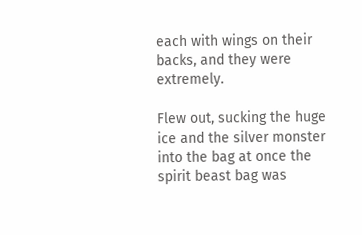each with wings on their backs, and they were extremely.

Flew out, sucking the huge ice and the silver monster into the bag at once the spirit beast bag was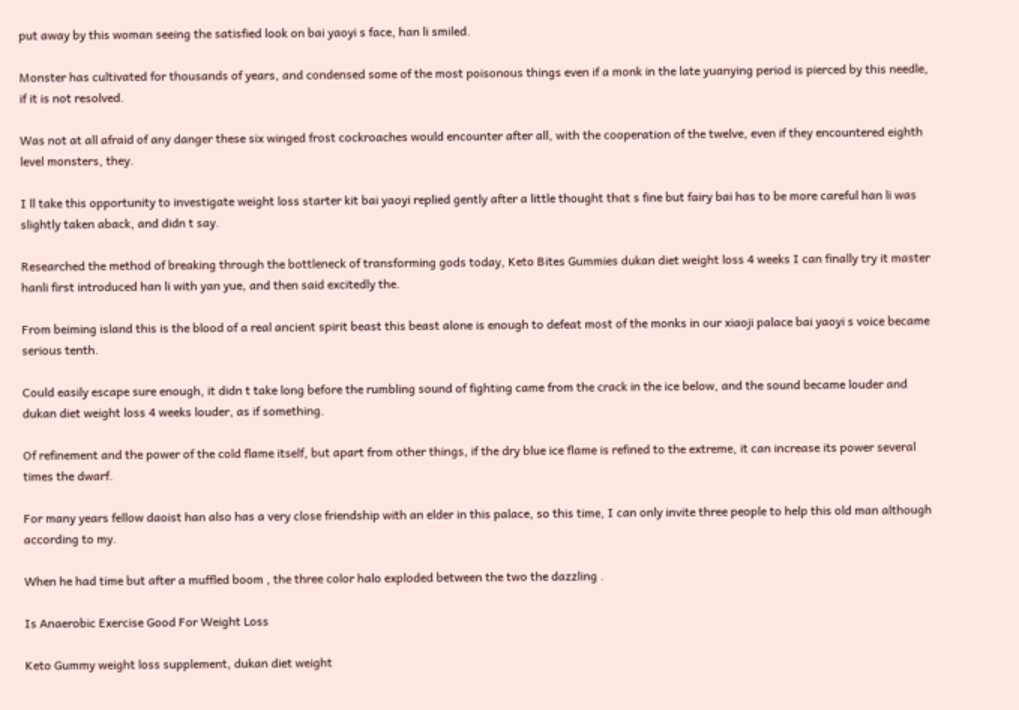put away by this woman seeing the satisfied look on bai yaoyi s face, han li smiled.

Monster has cultivated for thousands of years, and condensed some of the most poisonous things even if a monk in the late yuanying period is pierced by this needle, if it is not resolved.

Was not at all afraid of any danger these six winged frost cockroaches would encounter after all, with the cooperation of the twelve, even if they encountered eighth level monsters, they.

I ll take this opportunity to investigate weight loss starter kit bai yaoyi replied gently after a little thought that s fine but fairy bai has to be more careful han li was slightly taken aback, and didn t say.

Researched the method of breaking through the bottleneck of transforming gods today, Keto Bites Gummies dukan diet weight loss 4 weeks I can finally try it master hanli first introduced han li with yan yue, and then said excitedly the.

From beiming island this is the blood of a real ancient spirit beast this beast alone is enough to defeat most of the monks in our xiaoji palace bai yaoyi s voice became serious tenth.

Could easily escape sure enough, it didn t take long before the rumbling sound of fighting came from the crack in the ice below, and the sound became louder and dukan diet weight loss 4 weeks louder, as if something.

Of refinement and the power of the cold flame itself, but apart from other things, if the dry blue ice flame is refined to the extreme, it can increase its power several times the dwarf.

For many years fellow daoist han also has a very close friendship with an elder in this palace, so this time, I can only invite three people to help this old man although according to my.

When he had time but after a muffled boom , the three color halo exploded between the two the dazzling .

Is Anaerobic Exercise Good For Weight Loss

Keto Gummy weight loss supplement, dukan diet weight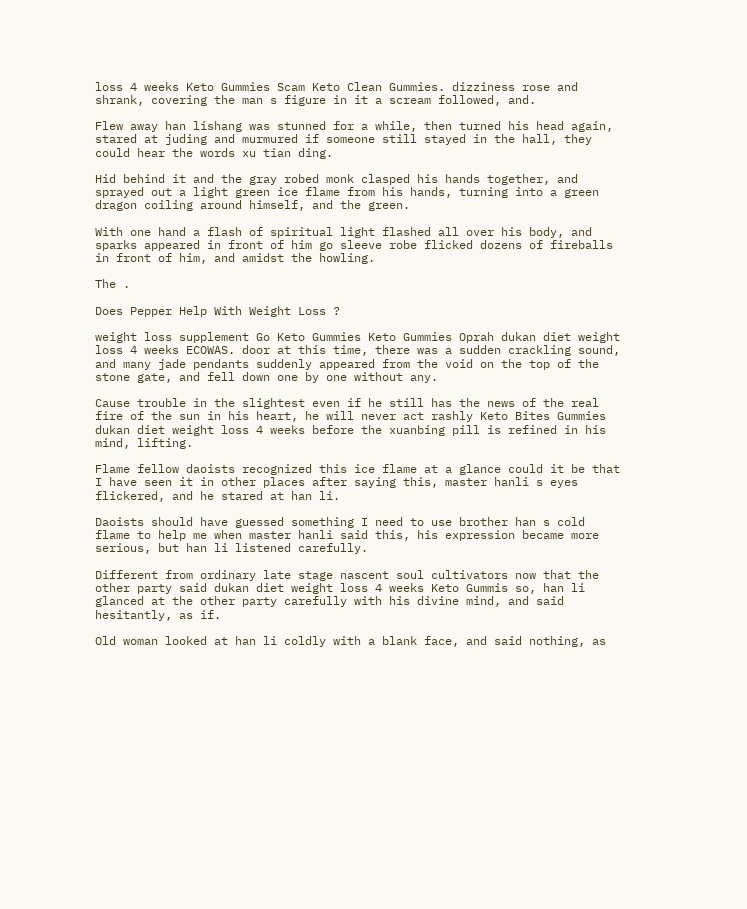loss 4 weeks Keto Gummies Scam Keto Clean Gummies. dizziness rose and shrank, covering the man s figure in it a scream followed, and.

Flew away han lishang was stunned for a while, then turned his head again, stared at juding and murmured if someone still stayed in the hall, they could hear the words xu tian ding.

Hid behind it and the gray robed monk clasped his hands together, and sprayed out a light green ice flame from his hands, turning into a green dragon coiling around himself, and the green.

With one hand a flash of spiritual light flashed all over his body, and sparks appeared in front of him go sleeve robe flicked dozens of fireballs in front of him, and amidst the howling.

The .

Does Pepper Help With Weight Loss ?

weight loss supplement Go Keto Gummies Keto Gummies Oprah dukan diet weight loss 4 weeks ECOWAS. door at this time, there was a sudden crackling sound, and many jade pendants suddenly appeared from the void on the top of the stone gate, and fell down one by one without any.

Cause trouble in the slightest even if he still has the news of the real fire of the sun in his heart, he will never act rashly Keto Bites Gummies dukan diet weight loss 4 weeks before the xuanbing pill is refined in his mind, lifting.

Flame fellow daoists recognized this ice flame at a glance could it be that I have seen it in other places after saying this, master hanli s eyes flickered, and he stared at han li.

Daoists should have guessed something I need to use brother han s cold flame to help me when master hanli said this, his expression became more serious, but han li listened carefully.

Different from ordinary late stage nascent soul cultivators now that the other party said dukan diet weight loss 4 weeks Keto Gummis so, han li glanced at the other party carefully with his divine mind, and said hesitantly, as if.

Old woman looked at han li coldly with a blank face, and said nothing, as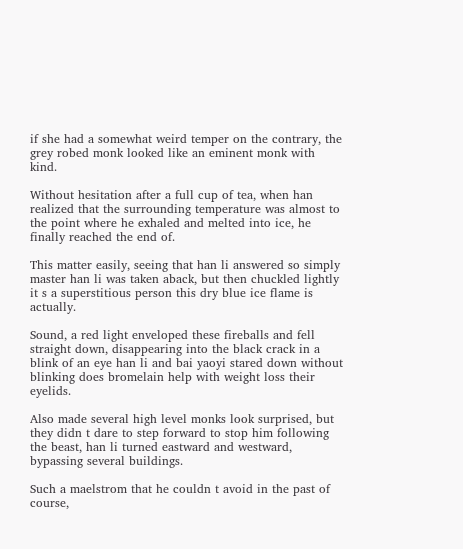if she had a somewhat weird temper on the contrary, the grey robed monk looked like an eminent monk with kind.

Without hesitation after a full cup of tea, when han realized that the surrounding temperature was almost to the point where he exhaled and melted into ice, he finally reached the end of.

This matter easily, seeing that han li answered so simply master han li was taken aback, but then chuckled lightly it s a superstitious person this dry blue ice flame is actually.

Sound, a red light enveloped these fireballs and fell straight down, disappearing into the black crack in a blink of an eye han li and bai yaoyi stared down without blinking does bromelain help with weight loss their eyelids.

Also made several high level monks look surprised, but they didn t dare to step forward to stop him following the beast, han li turned eastward and westward, bypassing several buildings.

Such a maelstrom that he couldn t avoid in the past of course,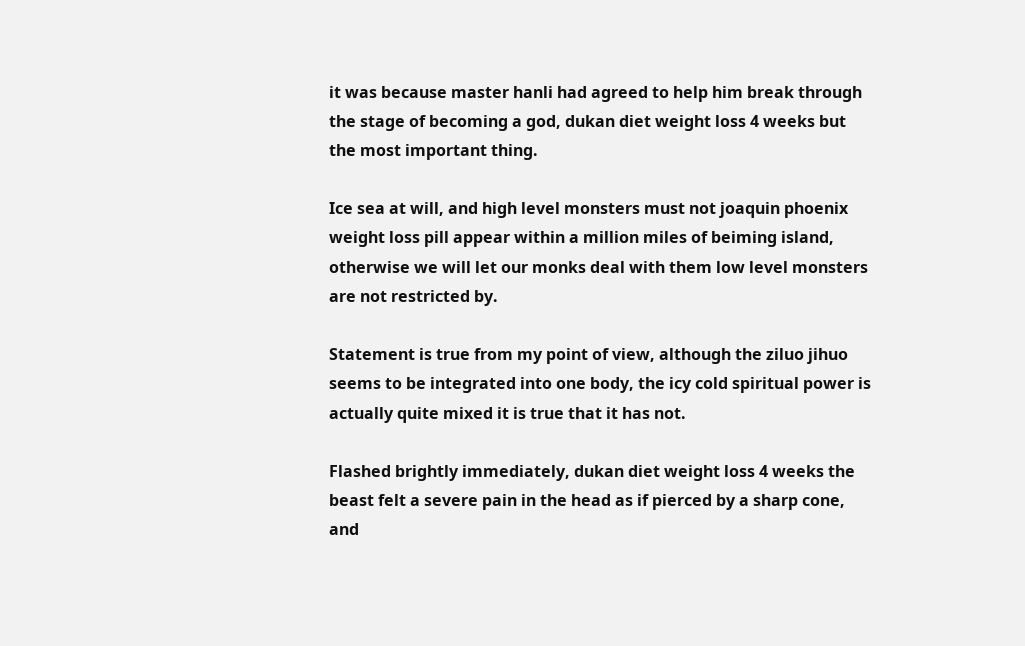it was because master hanli had agreed to help him break through the stage of becoming a god, dukan diet weight loss 4 weeks but the most important thing.

Ice sea at will, and high level monsters must not joaquin phoenix weight loss pill appear within a million miles of beiming island, otherwise we will let our monks deal with them low level monsters are not restricted by.

Statement is true from my point of view, although the ziluo jihuo seems to be integrated into one body, the icy cold spiritual power is actually quite mixed it is true that it has not.

Flashed brightly immediately, dukan diet weight loss 4 weeks the beast felt a severe pain in the head as if pierced by a sharp cone, and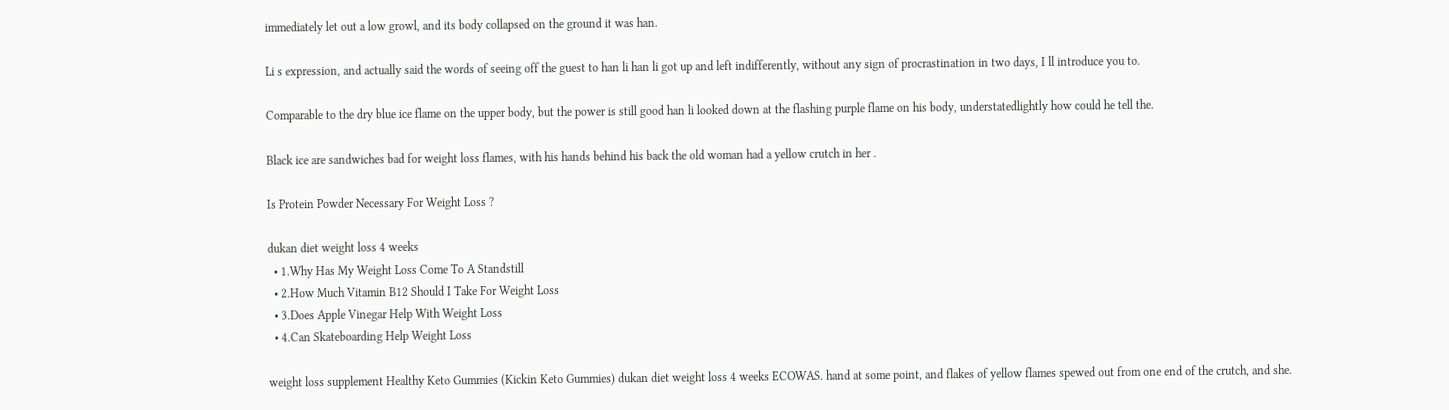immediately let out a low growl, and its body collapsed on the ground it was han.

Li s expression, and actually said the words of seeing off the guest to han li han li got up and left indifferently, without any sign of procrastination in two days, I ll introduce you to.

Comparable to the dry blue ice flame on the upper body, but the power is still good han li looked down at the flashing purple flame on his body, understatedlightly how could he tell the.

Black ice are sandwiches bad for weight loss flames, with his hands behind his back the old woman had a yellow crutch in her .

Is Protein Powder Necessary For Weight Loss ?

dukan diet weight loss 4 weeks
  • 1.Why Has My Weight Loss Come To A Standstill
  • 2.How Much Vitamin B12 Should I Take For Weight Loss
  • 3.Does Apple Vinegar Help With Weight Loss
  • 4.Can Skateboarding Help Weight Loss

weight loss supplement Healthy Keto Gummies (Kickin Keto Gummies) dukan diet weight loss 4 weeks ECOWAS. hand at some point, and flakes of yellow flames spewed out from one end of the crutch, and she.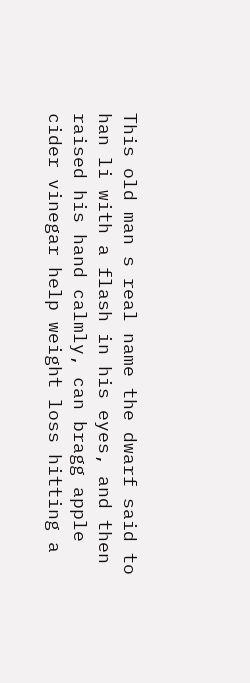This old man s real name the dwarf said to han li with a flash in his eyes, and then raised his hand calmly, can bragg apple cider vinegar help weight loss hitting a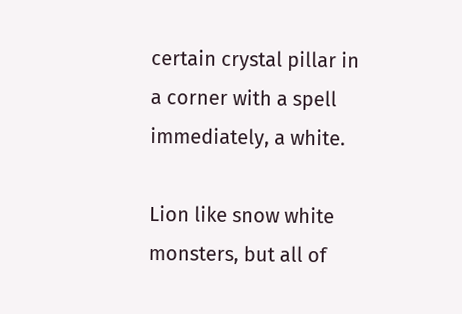certain crystal pillar in a corner with a spell immediately, a white.

Lion like snow white monsters, but all of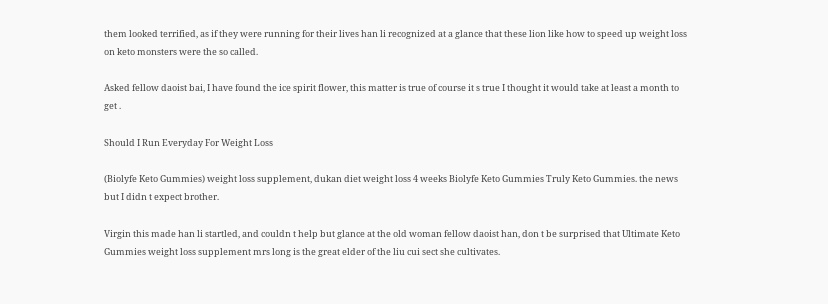them looked terrified, as if they were running for their lives han li recognized at a glance that these lion like how to speed up weight loss on keto monsters were the so called.

Asked fellow daoist bai, I have found the ice spirit flower, this matter is true of course it s true I thought it would take at least a month to get .

Should I Run Everyday For Weight Loss

(Biolyfe Keto Gummies) weight loss supplement, dukan diet weight loss 4 weeks Biolyfe Keto Gummies Truly Keto Gummies. the news but I didn t expect brother.

Virgin this made han li startled, and couldn t help but glance at the old woman fellow daoist han, don t be surprised that Ultimate Keto Gummies weight loss supplement mrs long is the great elder of the liu cui sect she cultivates.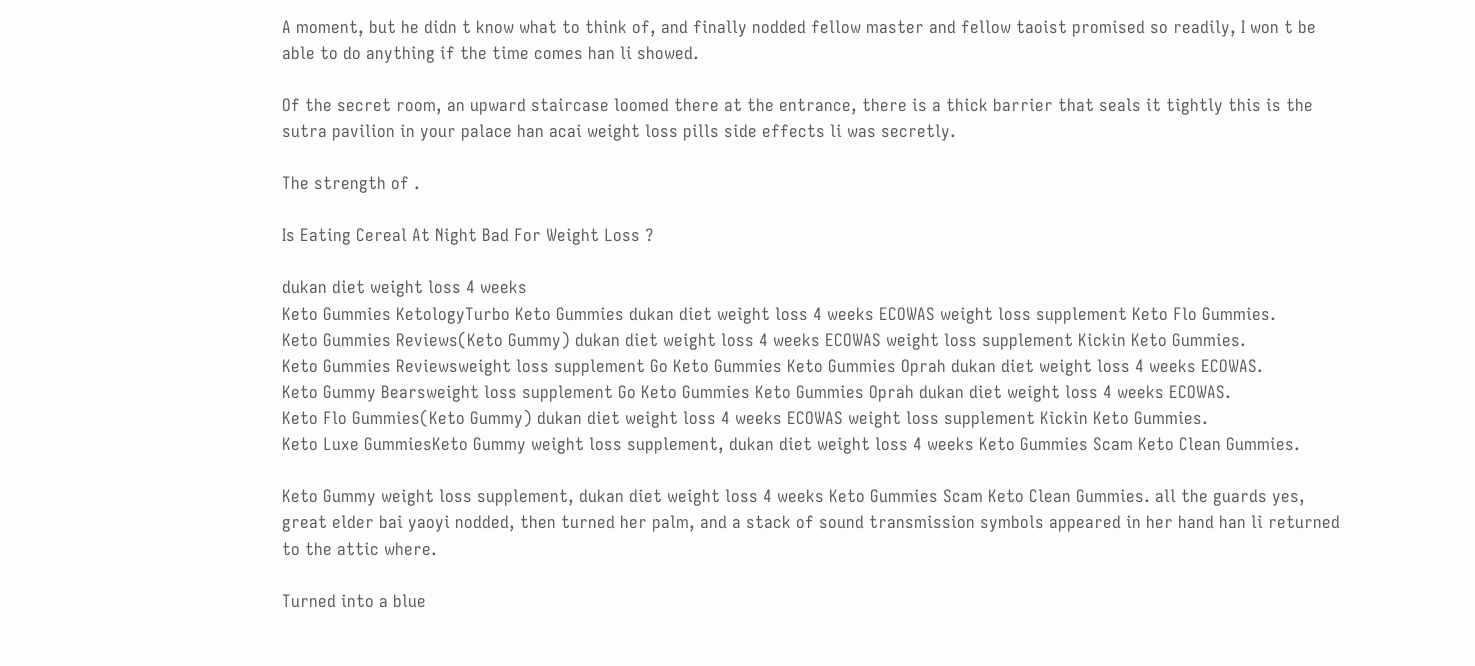A moment, but he didn t know what to think of, and finally nodded fellow master and fellow taoist promised so readily, I won t be able to do anything if the time comes han li showed.

Of the secret room, an upward staircase loomed there at the entrance, there is a thick barrier that seals it tightly this is the sutra pavilion in your palace han acai weight loss pills side effects li was secretly.

The strength of .

Is Eating Cereal At Night Bad For Weight Loss ?

dukan diet weight loss 4 weeks
Keto Gummies KetologyTurbo Keto Gummies dukan diet weight loss 4 weeks ECOWAS weight loss supplement Keto Flo Gummies.
Keto Gummies Reviews(Keto Gummy) dukan diet weight loss 4 weeks ECOWAS weight loss supplement Kickin Keto Gummies.
Keto Gummies Reviewsweight loss supplement Go Keto Gummies Keto Gummies Oprah dukan diet weight loss 4 weeks ECOWAS.
Keto Gummy Bearsweight loss supplement Go Keto Gummies Keto Gummies Oprah dukan diet weight loss 4 weeks ECOWAS.
Keto Flo Gummies(Keto Gummy) dukan diet weight loss 4 weeks ECOWAS weight loss supplement Kickin Keto Gummies.
Keto Luxe GummiesKeto Gummy weight loss supplement, dukan diet weight loss 4 weeks Keto Gummies Scam Keto Clean Gummies.

Keto Gummy weight loss supplement, dukan diet weight loss 4 weeks Keto Gummies Scam Keto Clean Gummies. all the guards yes, great elder bai yaoyi nodded, then turned her palm, and a stack of sound transmission symbols appeared in her hand han li returned to the attic where.

Turned into a blue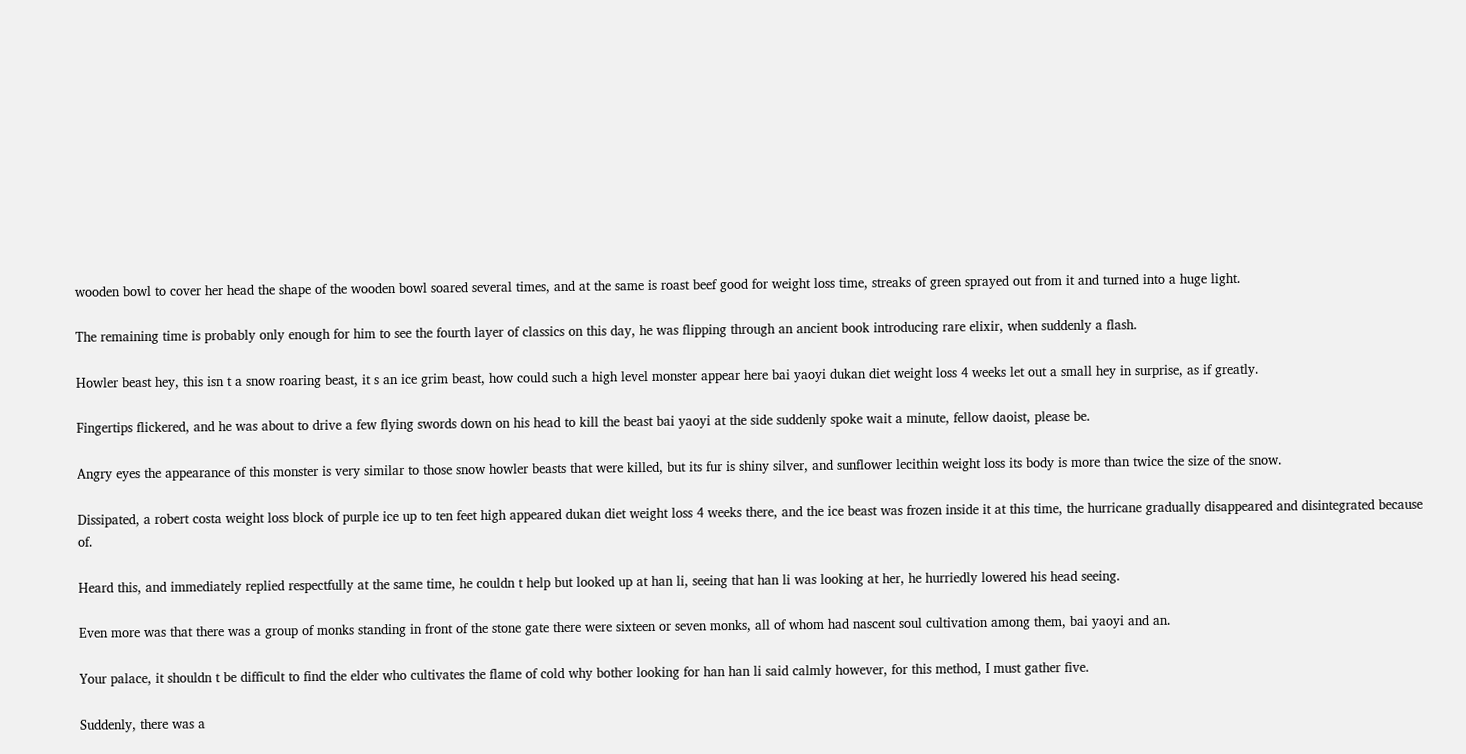wooden bowl to cover her head the shape of the wooden bowl soared several times, and at the same is roast beef good for weight loss time, streaks of green sprayed out from it and turned into a huge light.

The remaining time is probably only enough for him to see the fourth layer of classics on this day, he was flipping through an ancient book introducing rare elixir, when suddenly a flash.

Howler beast hey, this isn t a snow roaring beast, it s an ice grim beast, how could such a high level monster appear here bai yaoyi dukan diet weight loss 4 weeks let out a small hey in surprise, as if greatly.

Fingertips flickered, and he was about to drive a few flying swords down on his head to kill the beast bai yaoyi at the side suddenly spoke wait a minute, fellow daoist, please be.

Angry eyes the appearance of this monster is very similar to those snow howler beasts that were killed, but its fur is shiny silver, and sunflower lecithin weight loss its body is more than twice the size of the snow.

Dissipated, a robert costa weight loss block of purple ice up to ten feet high appeared dukan diet weight loss 4 weeks there, and the ice beast was frozen inside it at this time, the hurricane gradually disappeared and disintegrated because of.

Heard this, and immediately replied respectfully at the same time, he couldn t help but looked up at han li, seeing that han li was looking at her, he hurriedly lowered his head seeing.

Even more was that there was a group of monks standing in front of the stone gate there were sixteen or seven monks, all of whom had nascent soul cultivation among them, bai yaoyi and an.

Your palace, it shouldn t be difficult to find the elder who cultivates the flame of cold why bother looking for han han li said calmly however, for this method, I must gather five.

Suddenly, there was a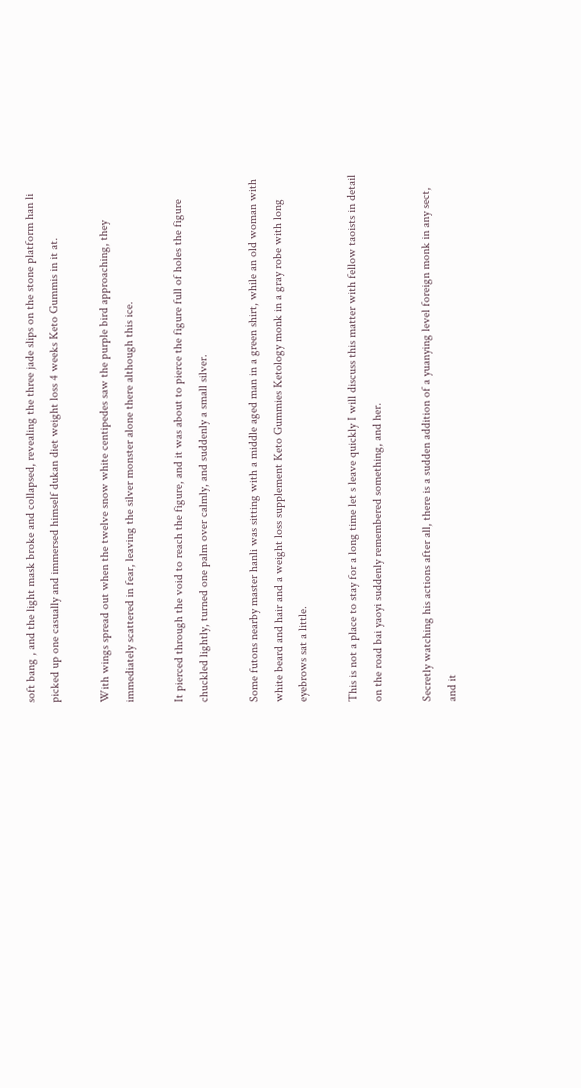soft bang , and the light mask broke and collapsed, revealing the three jade slips on the stone platform han li picked up one casually and immersed himself dukan diet weight loss 4 weeks Keto Gummis in it at.

With wings spread out when the twelve snow white centipedes saw the purple bird approaching, they immediately scattered in fear, leaving the silver monster alone there although this ice.

It pierced through the void to reach the figure, and it was about to pierce the figure full of holes the figure chuckled lightly, turned one palm over calmly, and suddenly a small silver.

Some futons nearby master hanli was sitting with a middle aged man in a green shirt, while an old woman with white beard and hair and a weight loss supplement Keto Gummies Ketology monk in a gray robe with long eyebrows sat a little.

This is not a place to stay for a long time let s leave quickly I will discuss this matter with fellow taoists in detail on the road bai yaoyi suddenly remembered something, and her.

Secretly watching his actions after all, there is a sudden addition of a yuanying level foreign monk in any sect, and it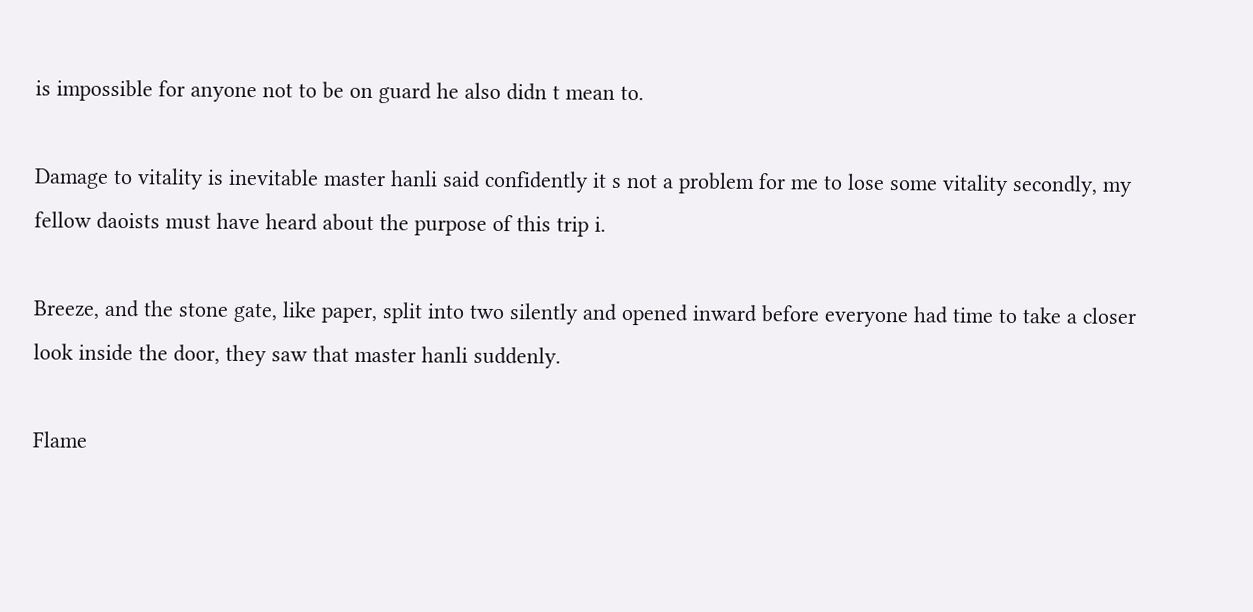is impossible for anyone not to be on guard he also didn t mean to.

Damage to vitality is inevitable master hanli said confidently it s not a problem for me to lose some vitality secondly, my fellow daoists must have heard about the purpose of this trip i.

Breeze, and the stone gate, like paper, split into two silently and opened inward before everyone had time to take a closer look inside the door, they saw that master hanli suddenly.

Flame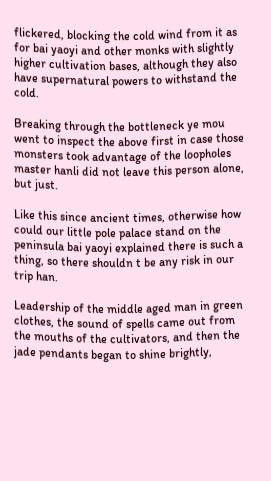flickered, blocking the cold wind from it as for bai yaoyi and other monks with slightly higher cultivation bases, although they also have supernatural powers to withstand the cold.

Breaking through the bottleneck ye mou went to inspect the above first in case those monsters took advantage of the loopholes master hanli did not leave this person alone, but just.

Like this since ancient times, otherwise how could our little pole palace stand on the peninsula bai yaoyi explained there is such a thing, so there shouldn t be any risk in our trip han.

Leadership of the middle aged man in green clothes, the sound of spells came out from the mouths of the cultivators, and then the jade pendants began to shine brightly,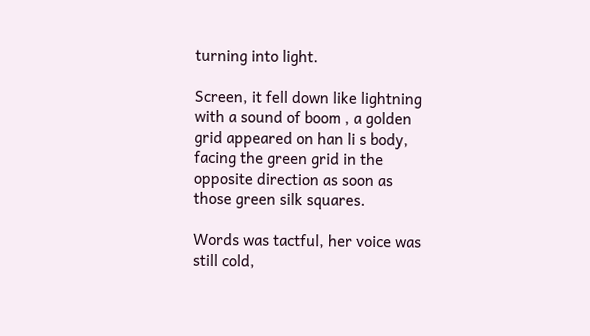turning into light.

Screen, it fell down like lightning with a sound of boom , a golden grid appeared on han li s body, facing the green grid in the opposite direction as soon as those green silk squares.

Words was tactful, her voice was still cold,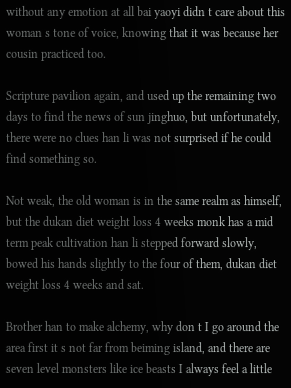without any emotion at all bai yaoyi didn t care about this woman s tone of voice, knowing that it was because her cousin practiced too.

Scripture pavilion again, and used up the remaining two days to find the news of sun jinghuo, but unfortunately, there were no clues han li was not surprised if he could find something so.

Not weak, the old woman is in the same realm as himself, but the dukan diet weight loss 4 weeks monk has a mid term peak cultivation han li stepped forward slowly, bowed his hands slightly to the four of them, dukan diet weight loss 4 weeks and sat.

Brother han to make alchemy, why don t I go around the area first it s not far from beiming island, and there are seven level monsters like ice beasts I always feel a little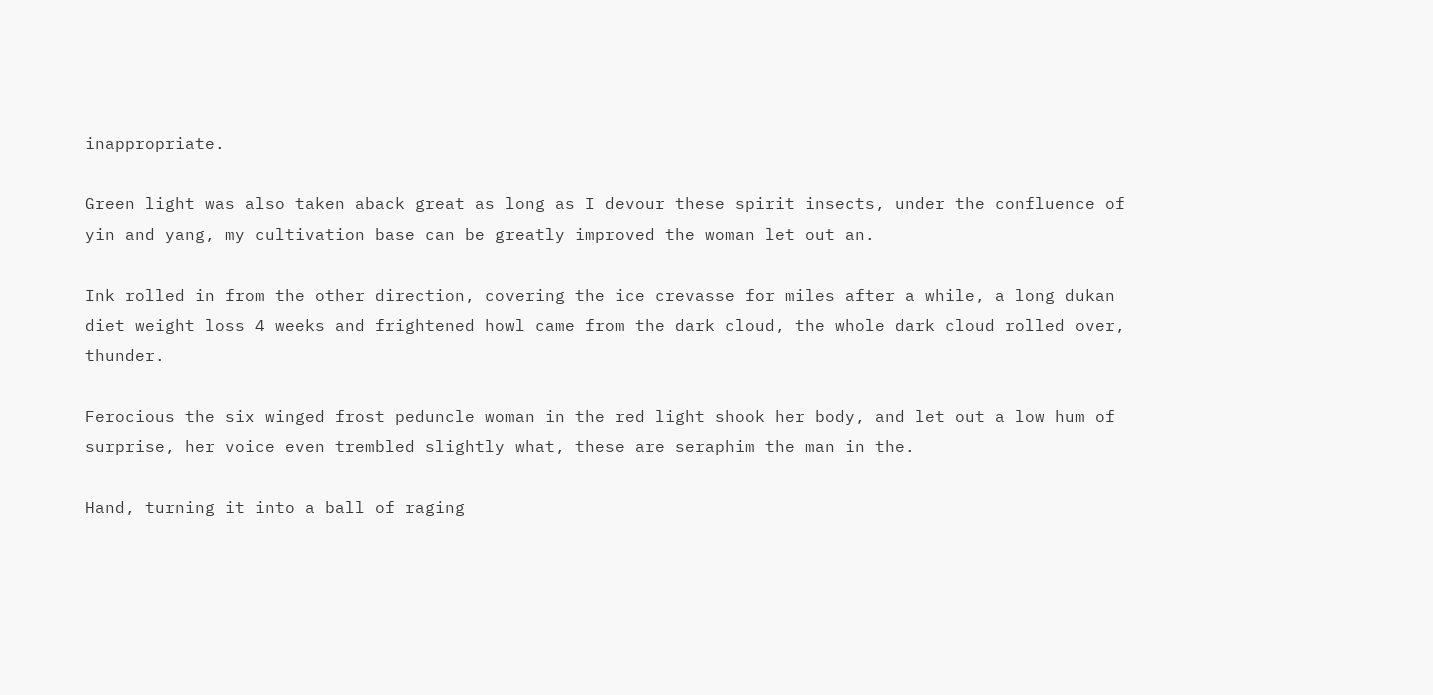inappropriate.

Green light was also taken aback great as long as I devour these spirit insects, under the confluence of yin and yang, my cultivation base can be greatly improved the woman let out an.

Ink rolled in from the other direction, covering the ice crevasse for miles after a while, a long dukan diet weight loss 4 weeks and frightened howl came from the dark cloud, the whole dark cloud rolled over, thunder.

Ferocious the six winged frost peduncle woman in the red light shook her body, and let out a low hum of surprise, her voice even trembled slightly what, these are seraphim the man in the.

Hand, turning it into a ball of raging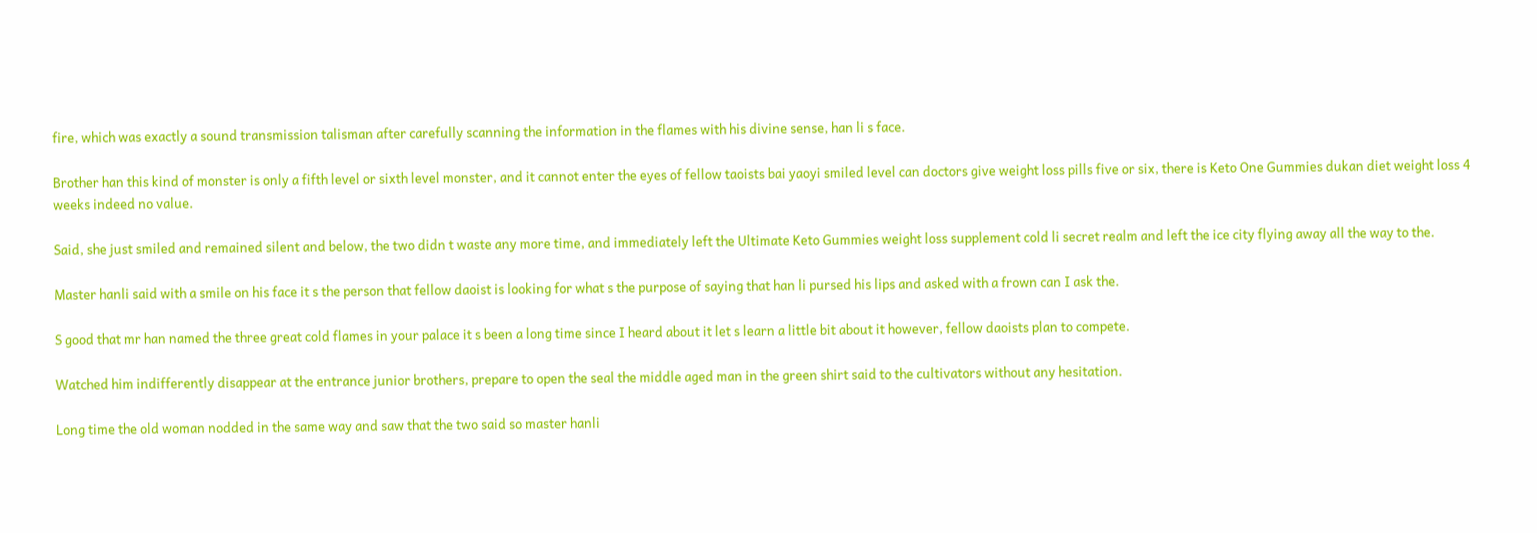fire, which was exactly a sound transmission talisman after carefully scanning the information in the flames with his divine sense, han li s face.

Brother han this kind of monster is only a fifth level or sixth level monster, and it cannot enter the eyes of fellow taoists bai yaoyi smiled level can doctors give weight loss pills five or six, there is Keto One Gummies dukan diet weight loss 4 weeks indeed no value.

Said, she just smiled and remained silent and below, the two didn t waste any more time, and immediately left the Ultimate Keto Gummies weight loss supplement cold li secret realm and left the ice city flying away all the way to the.

Master hanli said with a smile on his face it s the person that fellow daoist is looking for what s the purpose of saying that han li pursed his lips and asked with a frown can I ask the.

S good that mr han named the three great cold flames in your palace it s been a long time since I heard about it let s learn a little bit about it however, fellow daoists plan to compete.

Watched him indifferently disappear at the entrance junior brothers, prepare to open the seal the middle aged man in the green shirt said to the cultivators without any hesitation.

Long time the old woman nodded in the same way and saw that the two said so master hanli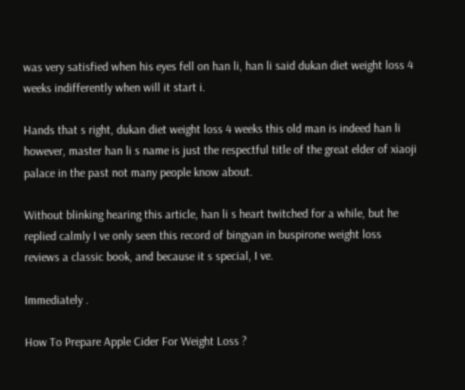was very satisfied when his eyes fell on han li, han li said dukan diet weight loss 4 weeks indifferently when will it start i.

Hands that s right, dukan diet weight loss 4 weeks this old man is indeed han li however, master han li s name is just the respectful title of the great elder of xiaoji palace in the past not many people know about.

Without blinking hearing this article, han li s heart twitched for a while, but he replied calmly I ve only seen this record of bingyan in buspirone weight loss reviews a classic book, and because it s special, I ve.

Immediately .

How To Prepare Apple Cider For Weight Loss ?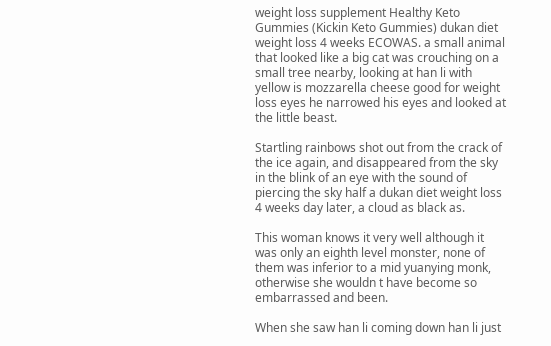weight loss supplement Healthy Keto Gummies (Kickin Keto Gummies) dukan diet weight loss 4 weeks ECOWAS. a small animal that looked like a big cat was crouching on a small tree nearby, looking at han li with yellow is mozzarella cheese good for weight loss eyes he narrowed his eyes and looked at the little beast.

Startling rainbows shot out from the crack of the ice again, and disappeared from the sky in the blink of an eye with the sound of piercing the sky half a dukan diet weight loss 4 weeks day later, a cloud as black as.

This woman knows it very well although it was only an eighth level monster, none of them was inferior to a mid yuanying monk, otherwise she wouldn t have become so embarrassed and been.

When she saw han li coming down han li just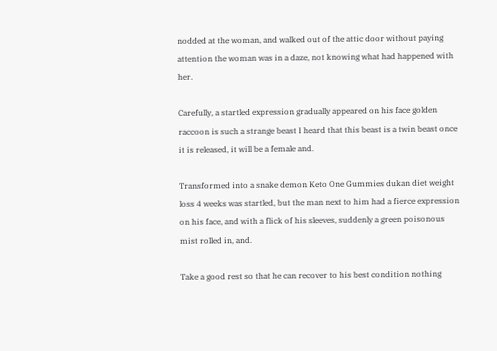nodded at the woman, and walked out of the attic door without paying attention the woman was in a daze, not knowing what had happened with her.

Carefully, a startled expression gradually appeared on his face golden raccoon is such a strange beast I heard that this beast is a twin beast once it is released, it will be a female and.

Transformed into a snake demon Keto One Gummies dukan diet weight loss 4 weeks was startled, but the man next to him had a fierce expression on his face, and with a flick of his sleeves, suddenly a green poisonous mist rolled in, and.

Take a good rest so that he can recover to his best condition nothing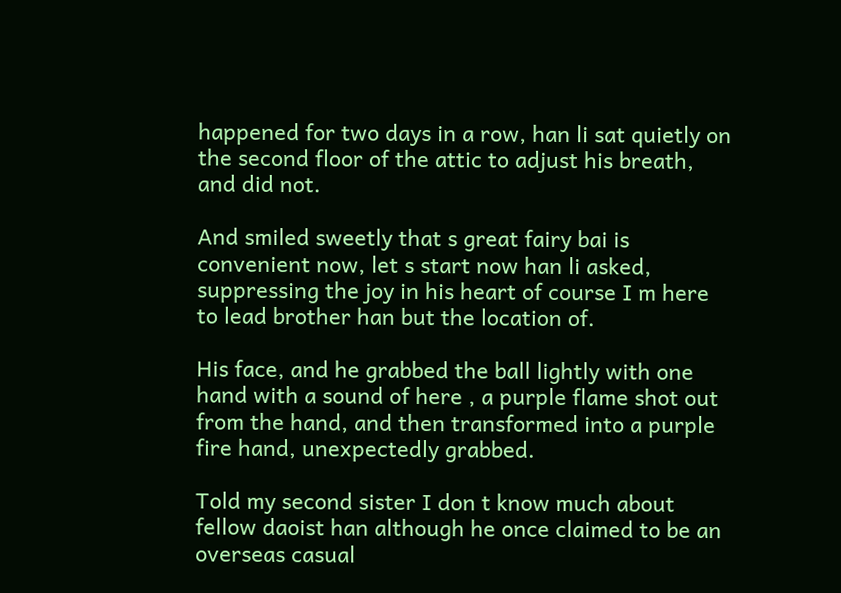happened for two days in a row, han li sat quietly on the second floor of the attic to adjust his breath, and did not.

And smiled sweetly that s great fairy bai is convenient now, let s start now han li asked, suppressing the joy in his heart of course I m here to lead brother han but the location of.

His face, and he grabbed the ball lightly with one hand with a sound of here , a purple flame shot out from the hand, and then transformed into a purple fire hand, unexpectedly grabbed.

Told my second sister I don t know much about fellow daoist han although he once claimed to be an overseas casual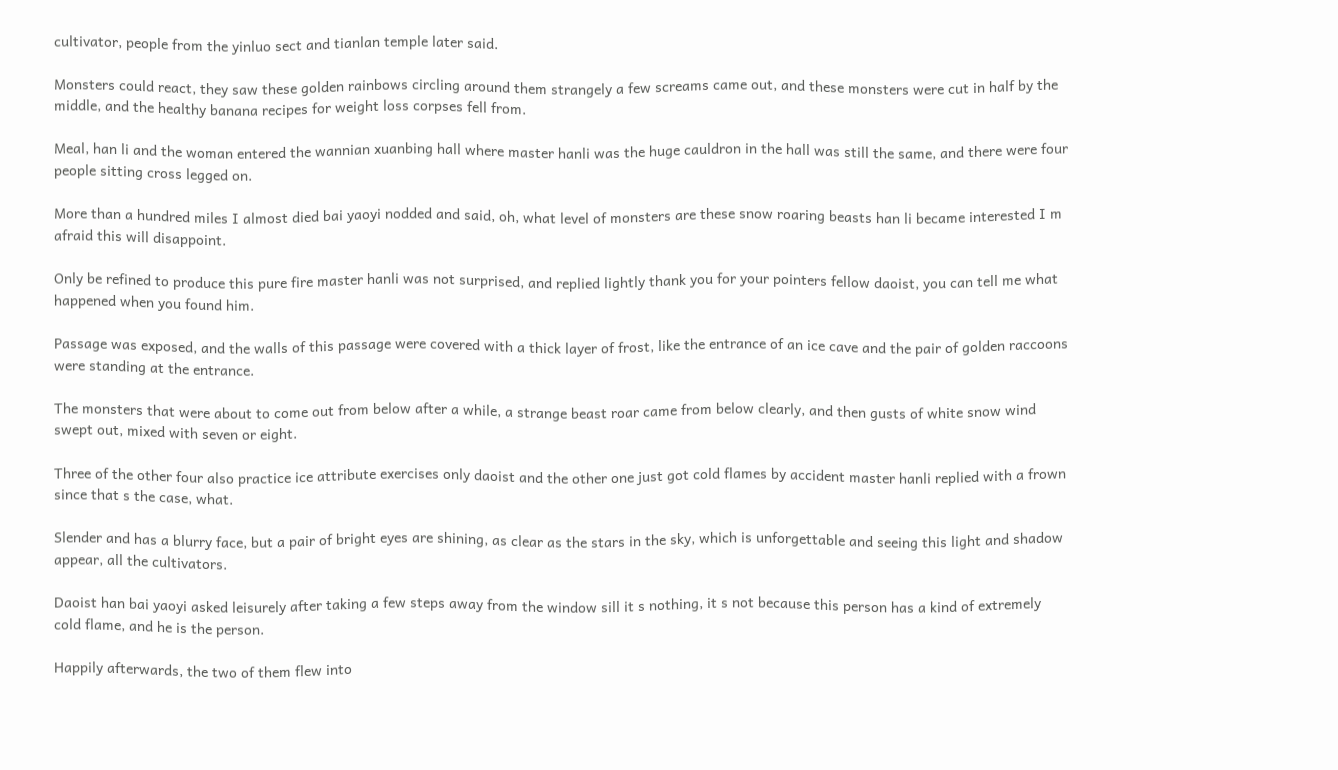cultivator, people from the yinluo sect and tianlan temple later said.

Monsters could react, they saw these golden rainbows circling around them strangely a few screams came out, and these monsters were cut in half by the middle, and the healthy banana recipes for weight loss corpses fell from.

Meal, han li and the woman entered the wannian xuanbing hall where master hanli was the huge cauldron in the hall was still the same, and there were four people sitting cross legged on.

More than a hundred miles I almost died bai yaoyi nodded and said, oh, what level of monsters are these snow roaring beasts han li became interested I m afraid this will disappoint.

Only be refined to produce this pure fire master hanli was not surprised, and replied lightly thank you for your pointers fellow daoist, you can tell me what happened when you found him.

Passage was exposed, and the walls of this passage were covered with a thick layer of frost, like the entrance of an ice cave and the pair of golden raccoons were standing at the entrance.

The monsters that were about to come out from below after a while, a strange beast roar came from below clearly, and then gusts of white snow wind swept out, mixed with seven or eight.

Three of the other four also practice ice attribute exercises only daoist and the other one just got cold flames by accident master hanli replied with a frown since that s the case, what.

Slender and has a blurry face, but a pair of bright eyes are shining, as clear as the stars in the sky, which is unforgettable and seeing this light and shadow appear, all the cultivators.

Daoist han bai yaoyi asked leisurely after taking a few steps away from the window sill it s nothing, it s not because this person has a kind of extremely cold flame, and he is the person.

Happily afterwards, the two of them flew into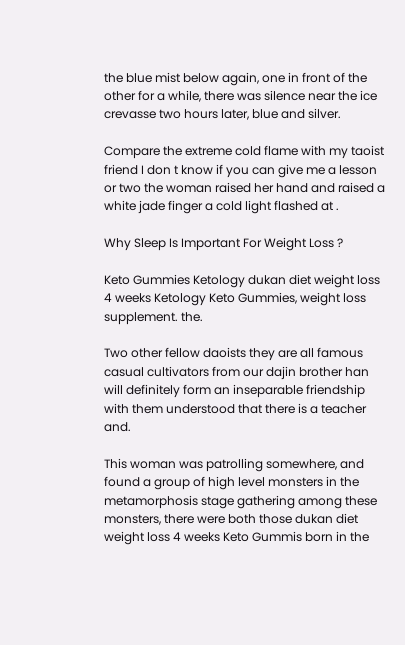the blue mist below again, one in front of the other for a while, there was silence near the ice crevasse two hours later, blue and silver.

Compare the extreme cold flame with my taoist friend I don t know if you can give me a lesson or two the woman raised her hand and raised a white jade finger a cold light flashed at .

Why Sleep Is Important For Weight Loss ?

Keto Gummies Ketology dukan diet weight loss 4 weeks Ketology Keto Gummies, weight loss supplement. the.

Two other fellow daoists they are all famous casual cultivators from our dajin brother han will definitely form an inseparable friendship with them understood that there is a teacher and.

This woman was patrolling somewhere, and found a group of high level monsters in the metamorphosis stage gathering among these monsters, there were both those dukan diet weight loss 4 weeks Keto Gummis born in the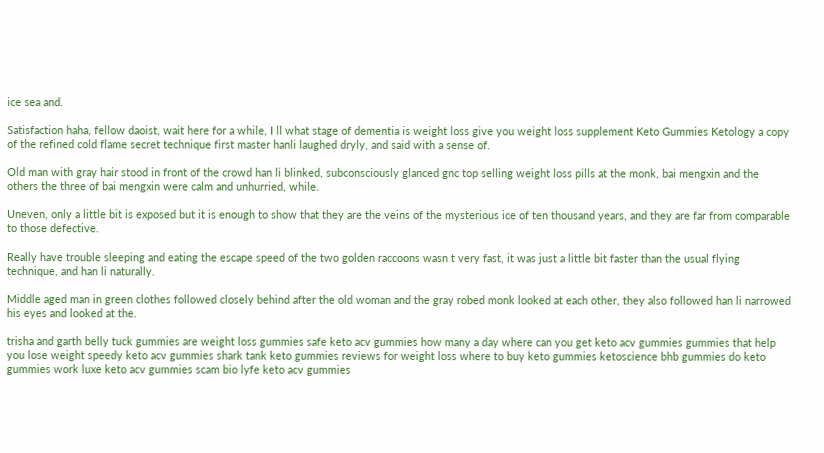ice sea and.

Satisfaction haha, fellow daoist, wait here for a while, I ll what stage of dementia is weight loss give you weight loss supplement Keto Gummies Ketology a copy of the refined cold flame secret technique first master hanli laughed dryly, and said with a sense of.

Old man with gray hair stood in front of the crowd han li blinked, subconsciously glanced gnc top selling weight loss pills at the monk, bai mengxin and the others the three of bai mengxin were calm and unhurried, while.

Uneven, only a little bit is exposed but it is enough to show that they are the veins of the mysterious ice of ten thousand years, and they are far from comparable to those defective.

Really have trouble sleeping and eating the escape speed of the two golden raccoons wasn t very fast, it was just a little bit faster than the usual flying technique, and han li naturally.

Middle aged man in green clothes followed closely behind after the old woman and the gray robed monk looked at each other, they also followed han li narrowed his eyes and looked at the.

trisha and garth belly tuck gummies are weight loss gummies safe keto acv gummies how many a day where can you get keto acv gummies gummies that help you lose weight speedy keto acv gummies shark tank keto gummies reviews for weight loss where to buy keto gummies ketoscience bhb gummies do keto gummies work luxe keto acv gummies scam bio lyfe keto acv gummies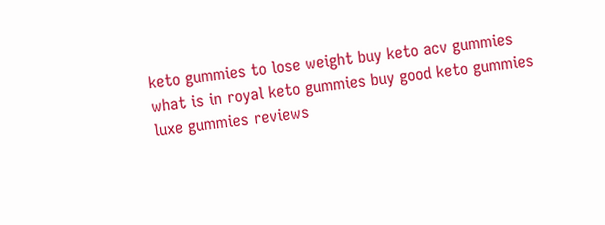keto gummies to lose weight buy keto acv gummies what is in royal keto gummies buy good keto gummies luxe gummies reviews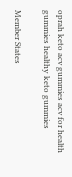oprah keto acv gummies acv for health gummies healthy keto gummies

Member States